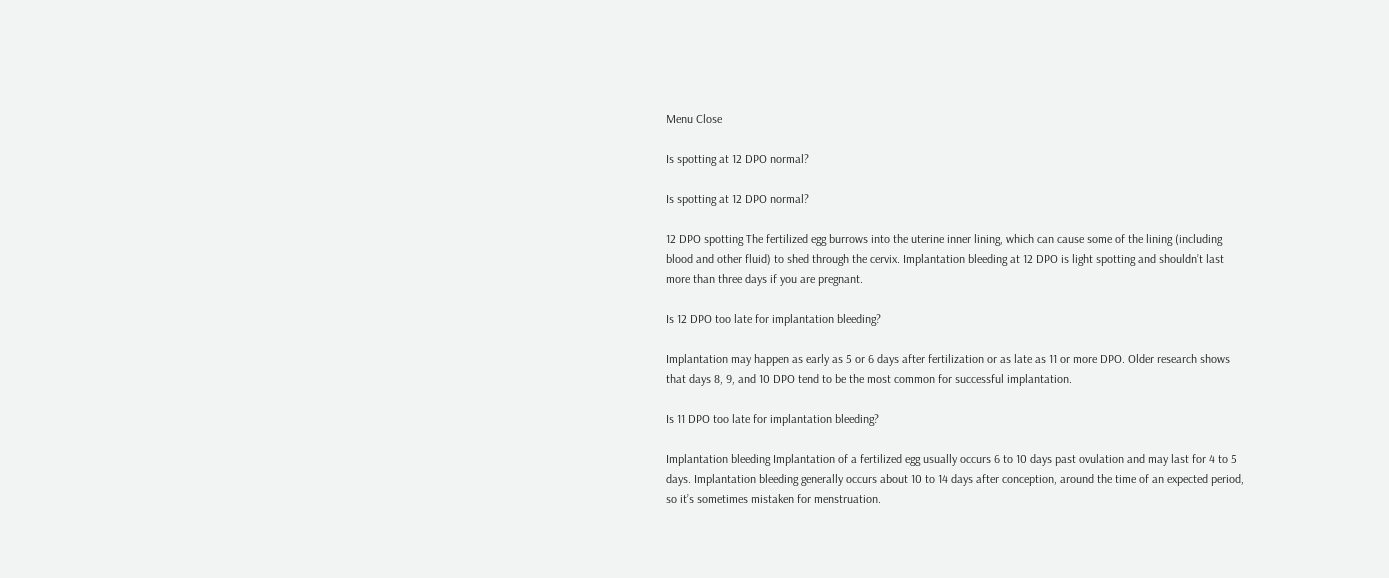Menu Close

Is spotting at 12 DPO normal?

Is spotting at 12 DPO normal?

12 DPO spotting The fertilized egg burrows into the uterine inner lining, which can cause some of the lining (including blood and other fluid) to shed through the cervix. Implantation bleeding at 12 DPO is light spotting and shouldn’t last more than three days if you are pregnant.

Is 12 DPO too late for implantation bleeding?

Implantation may happen as early as 5 or 6 days after fertilization or as late as 11 or more DPO. Older research shows that days 8, 9, and 10 DPO tend to be the most common for successful implantation.

Is 11 DPO too late for implantation bleeding?

Implantation bleeding Implantation of a fertilized egg usually occurs 6 to 10 days past ovulation and may last for 4 to 5 days. Implantation bleeding generally occurs about 10 to 14 days after conception, around the time of an expected period, so it’s sometimes mistaken for menstruation.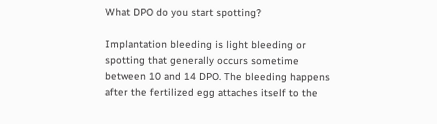What DPO do you start spotting?

Implantation bleeding is light bleeding or spotting that generally occurs sometime between 10 and 14 DPO. The bleeding happens after the fertilized egg attaches itself to the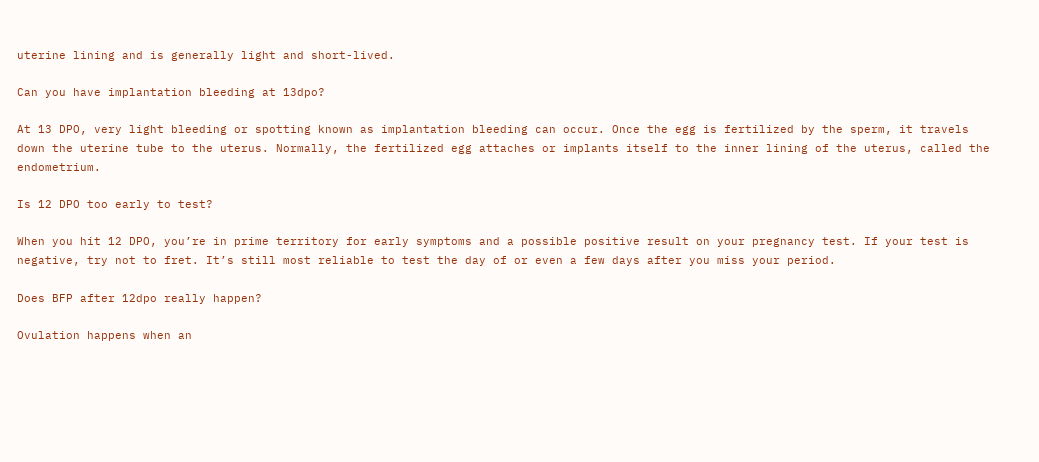uterine lining and is generally light and short-lived.

Can you have implantation bleeding at 13dpo?

At 13 DPO, very light bleeding or spotting known as implantation bleeding can occur. Once the egg is fertilized by the sperm, it travels down the uterine tube to the uterus. Normally, the fertilized egg attaches or implants itself to the inner lining of the uterus, called the endometrium.

Is 12 DPO too early to test?

When you hit 12 DPO, you’re in prime territory for early symptoms and a possible positive result on your pregnancy test. If your test is negative, try not to fret. It’s still most reliable to test the day of or even a few days after you miss your period.

Does BFP after 12dpo really happen?

Ovulation happens when an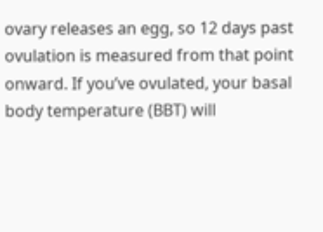ovary releases an egg, so 12 days past ovulation is measured from that point onward. If you’ve ovulated, your basal body temperature (BBT) will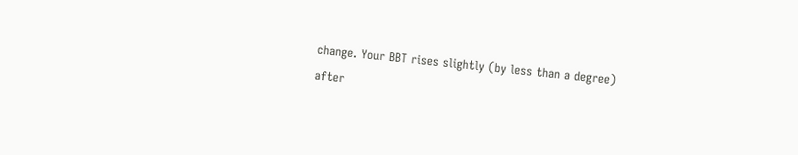change. Your BBT rises slightly (by less than a degree) after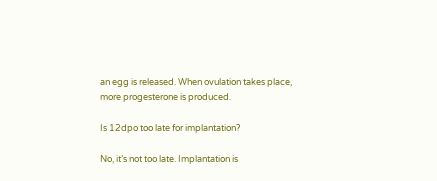an egg is released. When ovulation takes place, more progesterone is produced.

Is 12dpo too late for implantation?

No, it’s not too late. Implantation is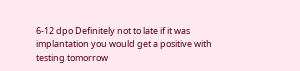6-12 dpo Definitely not to late if it was implantation you would get a positive with testing tomorrow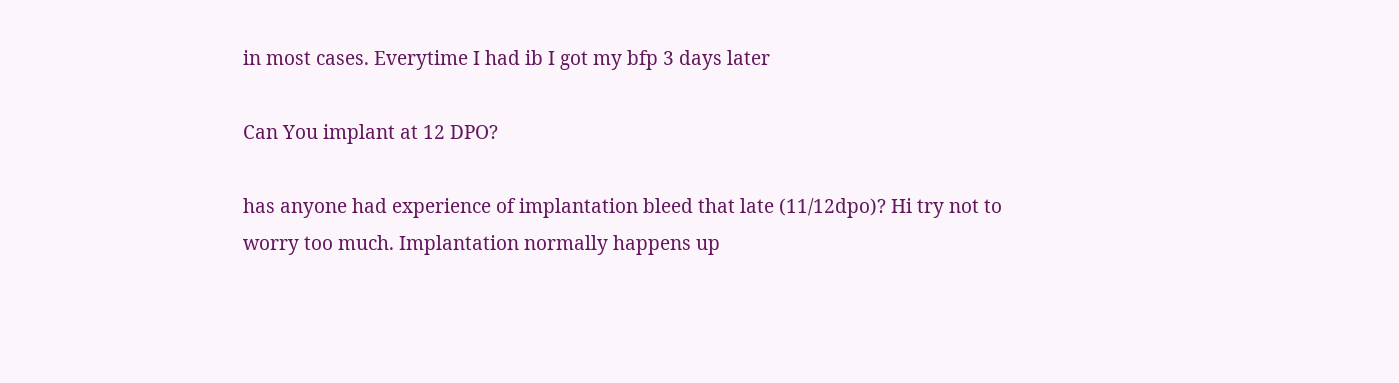in most cases. Everytime I had ib I got my bfp 3 days later

Can You implant at 12 DPO?

has anyone had experience of implantation bleed that late (11/12dpo)? Hi try not to worry too much. Implantation normally happens up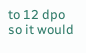to 12 dpo so it would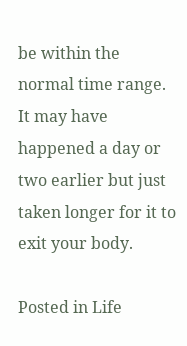be within the normal time range. It may have happened a day or two earlier but just taken longer for it to exit your body.

Posted in Life